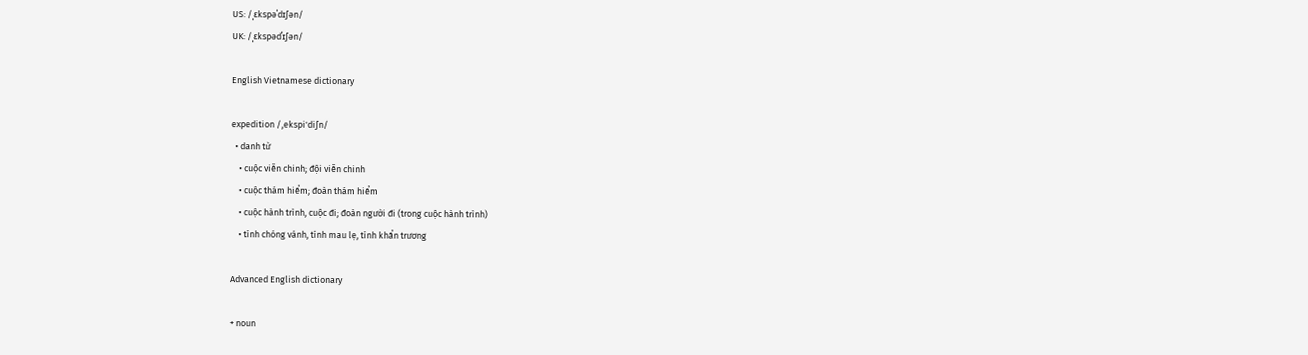US: /ˌɛkspəˈdɪʃən/
UK: /ˌɛkspədˈɪʃən/

English Vietnamese dictionary

expedition /,ekspi'diʃn/
  • danh từ
    • cuộc viễn chinh; đội viễn chinh
    • cuộc thám hiểm; đoàn thám hiểm
    • cuộc hành trình, cuộc đi; đoàn người đi (trong cuộc hành trình)
    • tính chóng vánh, tính mau lẹ, tính khẩn trương

Advanced English dictionary

+ noun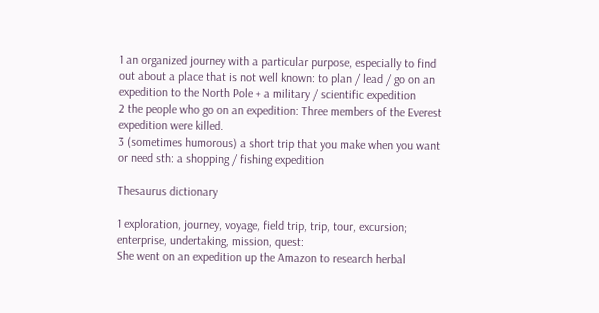1 an organized journey with a particular purpose, especially to find out about a place that is not well known: to plan / lead / go on an expedition to the North Pole + a military / scientific expedition
2 the people who go on an expedition: Three members of the Everest expedition were killed.
3 (sometimes humorous) a short trip that you make when you want or need sth: a shopping / fishing expedition

Thesaurus dictionary

1 exploration, journey, voyage, field trip, trip, tour, excursion; enterprise, undertaking, mission, quest:
She went on an expedition up the Amazon to research herbal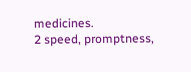medicines.
2 speed, promptness,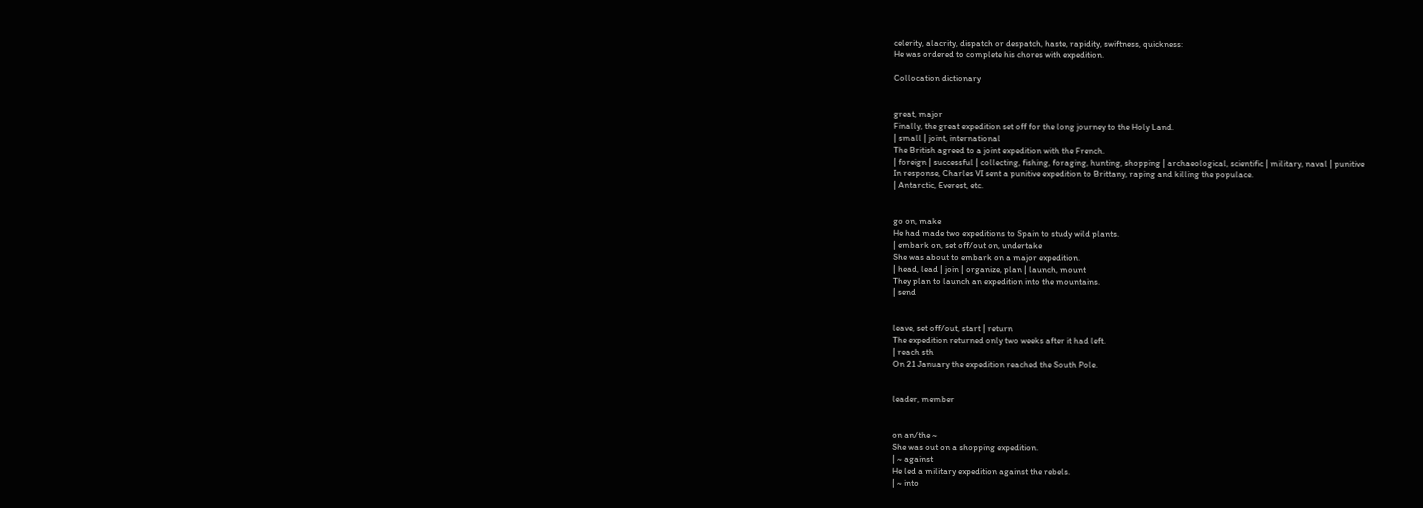celerity, alacrity, dispatch or despatch, haste, rapidity, swiftness, quickness:
He was ordered to complete his chores with expedition.

Collocation dictionary


great, major
Finally, the great expedition set off for the long journey to the Holy Land.
| small | joint, international
The British agreed to a joint expedition with the French.
| foreign | successful | collecting, fishing, foraging, hunting, shopping | archaeological, scientific | military, naval | punitive
In response, Charles VI sent a punitive expedition to Brittany, raping and killing the populace.
| Antarctic, Everest, etc.


go on, make
He had made two expeditions to Spain to study wild plants.
| embark on, set off/out on, undertake
She was about to embark on a major expedition.
| head, lead | join | organize, plan | launch, mount
They plan to launch an expedition into the mountains.
| send


leave, set off/out, start | return
The expedition returned only two weeks after it had left.
| reach sth
On 21 January the expedition reached the South Pole.


leader, member


on an/the ~
She was out on a shopping expedition.
| ~ against
He led a military expedition against the rebels.
| ~ into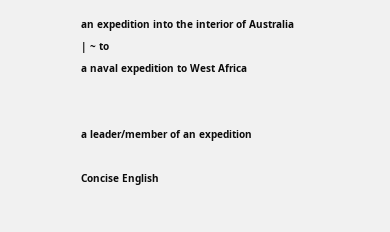an expedition into the interior of Australia
| ~ to
a naval expedition to West Africa


a leader/member of an expedition

Concise English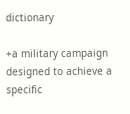dictionary

+a military campaign designed to achieve a specific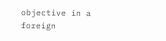objective in a foreign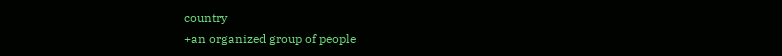country
+an organized group of people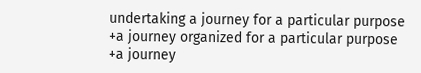undertaking a journey for a particular purpose
+a journey organized for a particular purpose
+a journey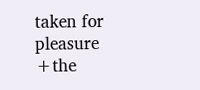taken for pleasure
+the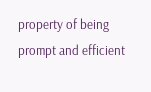property of being prompt and efficient